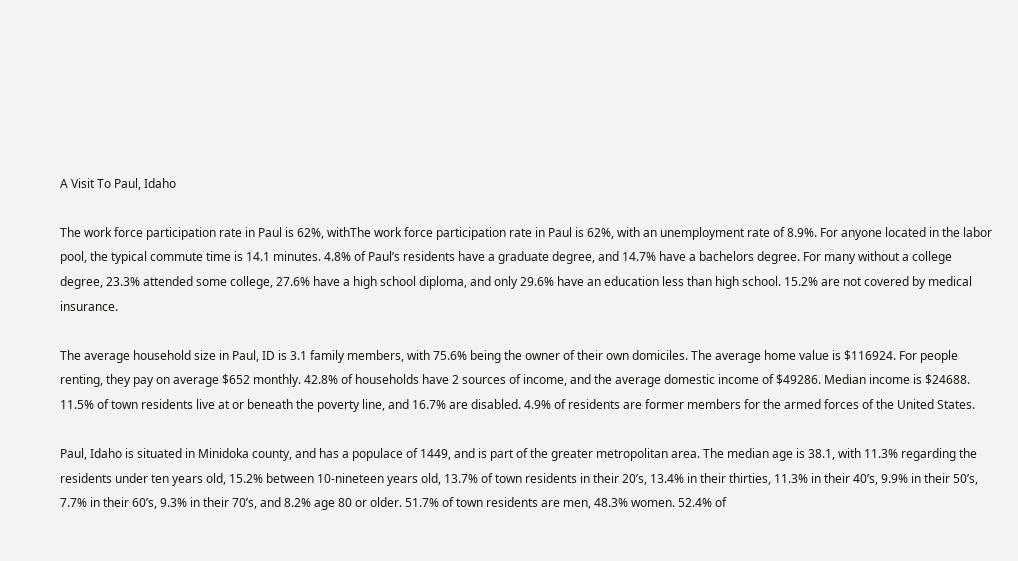A Visit To Paul, Idaho

The work force participation rate in Paul is 62%, withThe work force participation rate in Paul is 62%, with an unemployment rate of 8.9%. For anyone located in the labor pool, the typical commute time is 14.1 minutes. 4.8% of Paul’s residents have a graduate degree, and 14.7% have a bachelors degree. For many without a college degree, 23.3% attended some college, 27.6% have a high school diploma, and only 29.6% have an education less than high school. 15.2% are not covered by medical insurance.

The average household size in Paul, ID is 3.1 family members, with 75.6% being the owner of their own domiciles. The average home value is $116924. For people renting, they pay on average $652 monthly. 42.8% of households have 2 sources of income, and the average domestic income of $49286. Median income is $24688. 11.5% of town residents live at or beneath the poverty line, and 16.7% are disabled. 4.9% of residents are former members for the armed forces of the United States.

Paul, Idaho is situated in Minidoka county, and has a populace of 1449, and is part of the greater metropolitan area. The median age is 38.1, with 11.3% regarding the residents under ten years old, 15.2% between 10-nineteen years old, 13.7% of town residents in their 20’s, 13.4% in their thirties, 11.3% in their 40’s, 9.9% in their 50’s, 7.7% in their 60’s, 9.3% in their 70’s, and 8.2% age 80 or older. 51.7% of town residents are men, 48.3% women. 52.4% of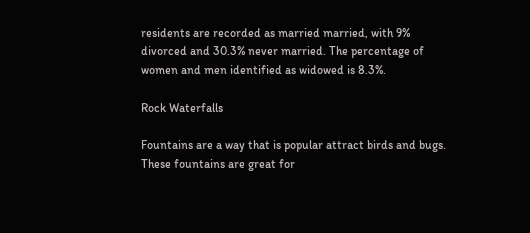residents are recorded as married married, with 9% divorced and 30.3% never married. The percentage of women and men identified as widowed is 8.3%.

Rock Waterfalls

Fountains are a way that is popular attract birds and bugs. These fountains are great for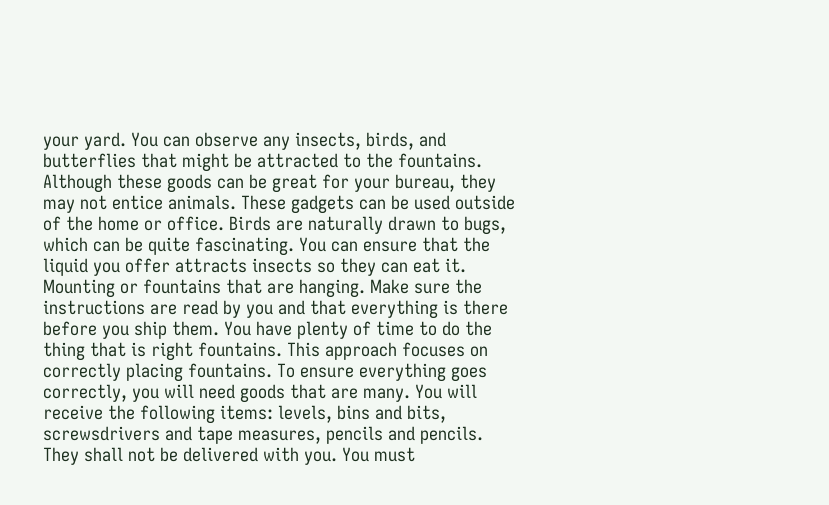your yard. You can observe any insects, birds, and butterflies that might be attracted to the fountains. Although these goods can be great for your bureau, they may not entice animals. These gadgets can be used outside of the home or office. Birds are naturally drawn to bugs, which can be quite fascinating. You can ensure that the liquid you offer attracts insects so they can eat it. Mounting or fountains that are hanging. Make sure the instructions are read by you and that everything is there before you ship them. You have plenty of time to do the thing that is right fountains. This approach focuses on correctly placing fountains. To ensure everything goes correctly, you will need goods that are many. You will receive the following items: levels, bins and bits, screwsdrivers and tape measures, pencils and pencils. They shall not be delivered with you. You must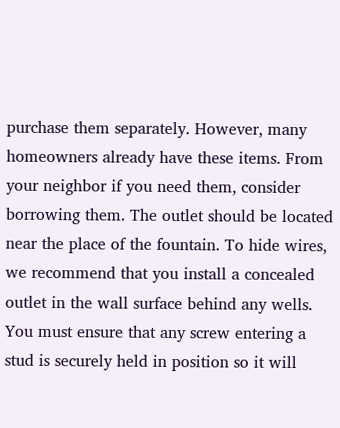purchase them separately. However, many homeowners already have these items. From your neighbor if you need them, consider borrowing them. The outlet should be located near the place of the fountain. To hide wires, we recommend that you install a concealed outlet in the wall surface behind any wells. You must ensure that any screw entering a stud is securely held in position so it will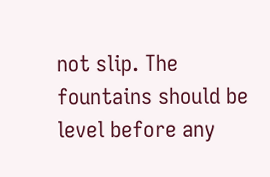not slip. The fountains should be level before any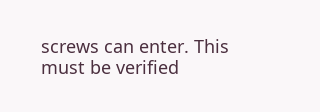screws can enter. This must be verified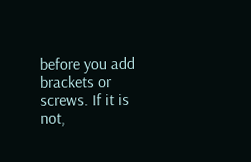before you add brackets or screws. If it is not,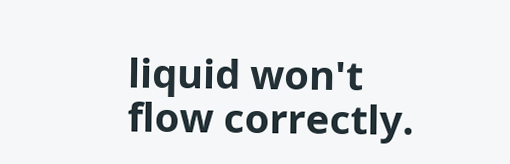liquid won't flow correctly.